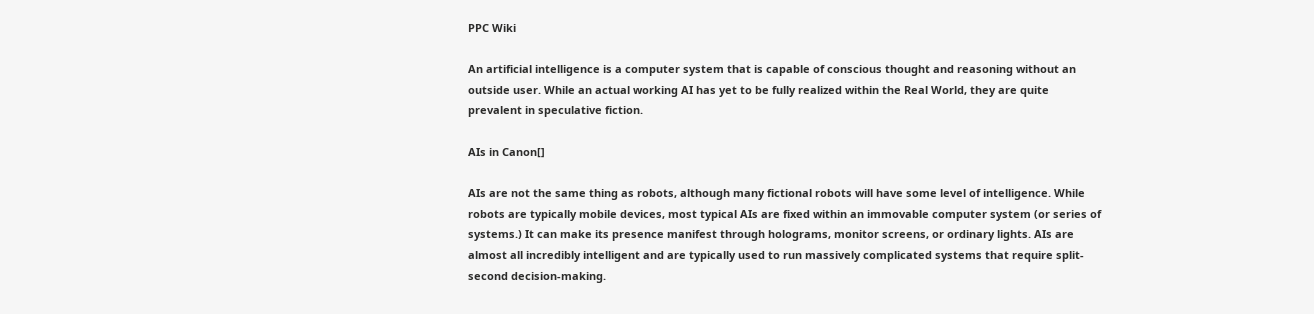PPC Wiki

An artificial intelligence is a computer system that is capable of conscious thought and reasoning without an outside user. While an actual working AI has yet to be fully realized within the Real World, they are quite prevalent in speculative fiction.

AIs in Canon[]

AIs are not the same thing as robots, although many fictional robots will have some level of intelligence. While robots are typically mobile devices, most typical AIs are fixed within an immovable computer system (or series of systems.) It can make its presence manifest through holograms, monitor screens, or ordinary lights. AIs are almost all incredibly intelligent and are typically used to run massively complicated systems that require split-second decision-making.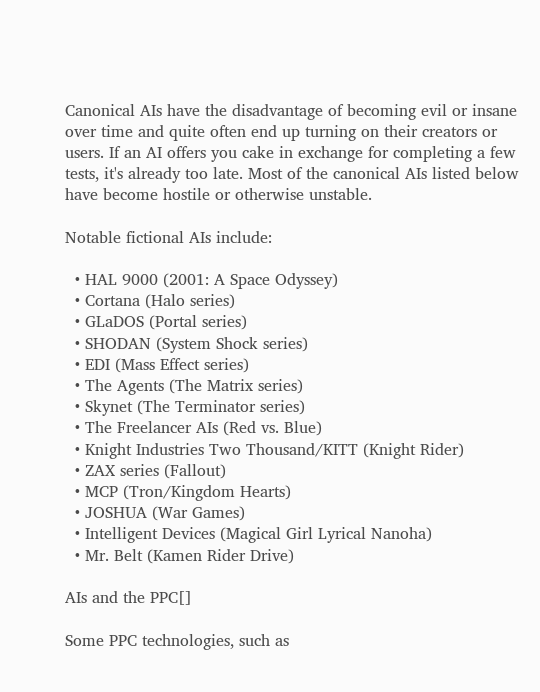Canonical AIs have the disadvantage of becoming evil or insane over time and quite often end up turning on their creators or users. If an AI offers you cake in exchange for completing a few tests, it's already too late. Most of the canonical AIs listed below have become hostile or otherwise unstable.

Notable fictional AIs include:

  • HAL 9000 (2001: A Space Odyssey)
  • Cortana (Halo series)
  • GLaDOS (Portal series)
  • SHODAN (System Shock series)
  • EDI (Mass Effect series)
  • The Agents (The Matrix series)
  • Skynet (The Terminator series)
  • The Freelancer AIs (Red vs. Blue)
  • Knight Industries Two Thousand/KITT (Knight Rider)
  • ZAX series (Fallout)
  • MCP (Tron/Kingdom Hearts)
  • JOSHUA (War Games)
  • Intelligent Devices (Magical Girl Lyrical Nanoha)
  • Mr. Belt (Kamen Rider Drive)

AIs and the PPC[]

Some PPC technologies, such as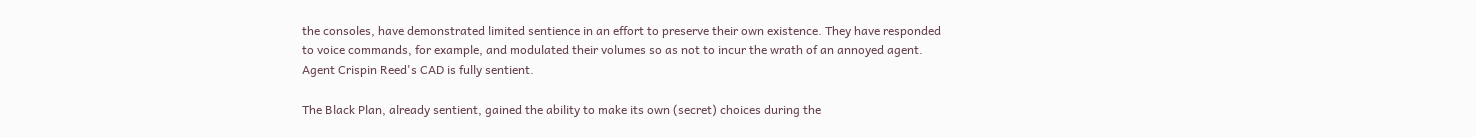the consoles, have demonstrated limited sentience in an effort to preserve their own existence. They have responded to voice commands, for example, and modulated their volumes so as not to incur the wrath of an annoyed agent. Agent Crispin Reed's CAD is fully sentient.

The Black Plan, already sentient, gained the ability to make its own (secret) choices during the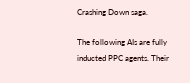Crashing Down saga.

The following AIs are fully inducted PPC agents. Their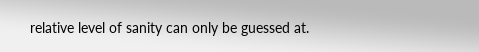relative level of sanity can only be guessed at.